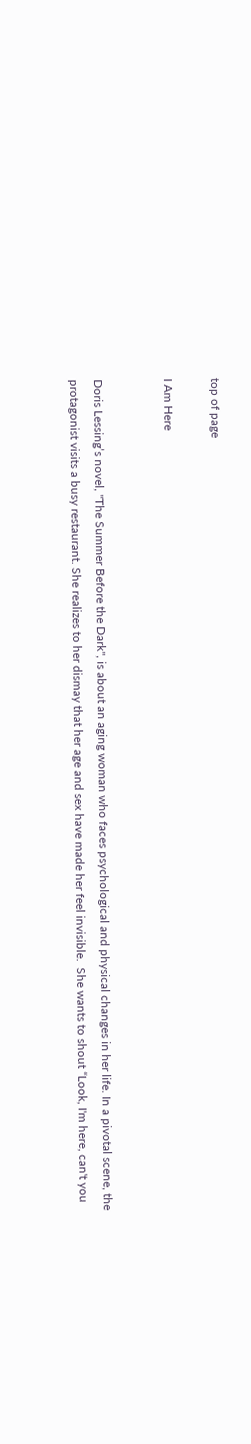top of page

I Am Here


Doris Lessing’s novel, "The Summer Before the Dark", is about an aging woman who faces psychological and physical changes in her life. In a pivotal scene, the protagonist visits a busy restaurant. She realizes to her dismay that her age and sex have made her feel invisible.  She wants to shout “Look, I'm here, can't you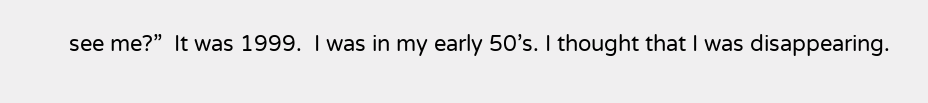see me?”  It was 1999.  I was in my early 50’s. I thought that I was disappearing.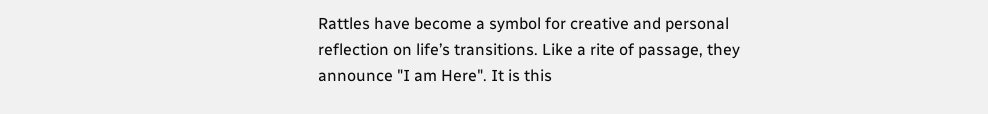Rattles have become a symbol for creative and personal reflection on life’s transitions. Like a rite of passage, they announce "I am Here". It is this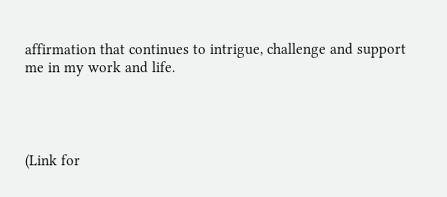affirmation that continues to intrigue, challenge and support me in my work and life.




(Link for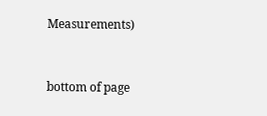Measurements)


bottom of page